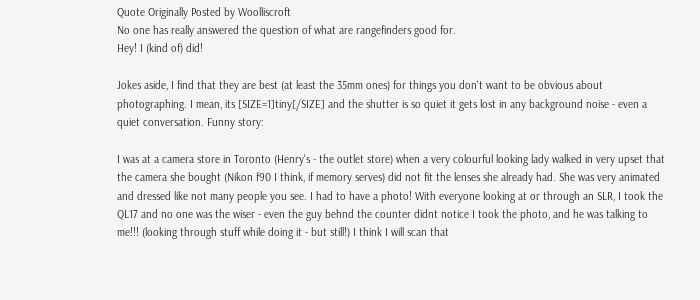Quote Originally Posted by Woolliscroft
No one has really answered the question of what are rangefinders good for.
Hey! I (kind of) did!

Jokes aside, I find that they are best (at least the 35mm ones) for things you don't want to be obvious about photographing. I mean, its [SIZE=1]tiny[/SIZE] and the shutter is so quiet it gets lost in any background noise - even a quiet conversation. Funny story:

I was at a camera store in Toronto (Henry's - the outlet store) when a very colourful looking lady walked in very upset that the camera she bought (Nikon f90 I think, if memory serves) did not fit the lenses she already had. She was very animated and dressed like not many people you see. I had to have a photo! With everyone looking at or through an SLR, I took the QL17 and no one was the wiser - even the guy behnd the counter didnt notice I took the photo, and he was talking to me!!! (looking through stuff while doing it - but still!) I think I will scan that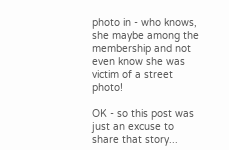photo in - who knows, she maybe among the membership and not even know she was victim of a street photo!

OK - so this post was just an excuse to share that story...